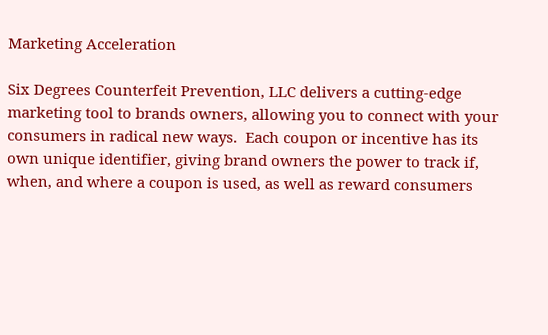Marketing Acceleration

Six Degrees Counterfeit Prevention, LLC delivers a cutting-edge marketing tool to brands owners, allowing you to connect with your consumers in radical new ways.  Each coupon or incentive has its own unique identifier, giving brand owners the power to track if, when, and where a coupon is used, as well as reward consumers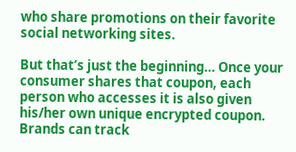who share promotions on their favorite social networking sites.

But that’s just the beginning… Once your consumer shares that coupon, each person who accesses it is also given his/her own unique encrypted coupon. Brands can track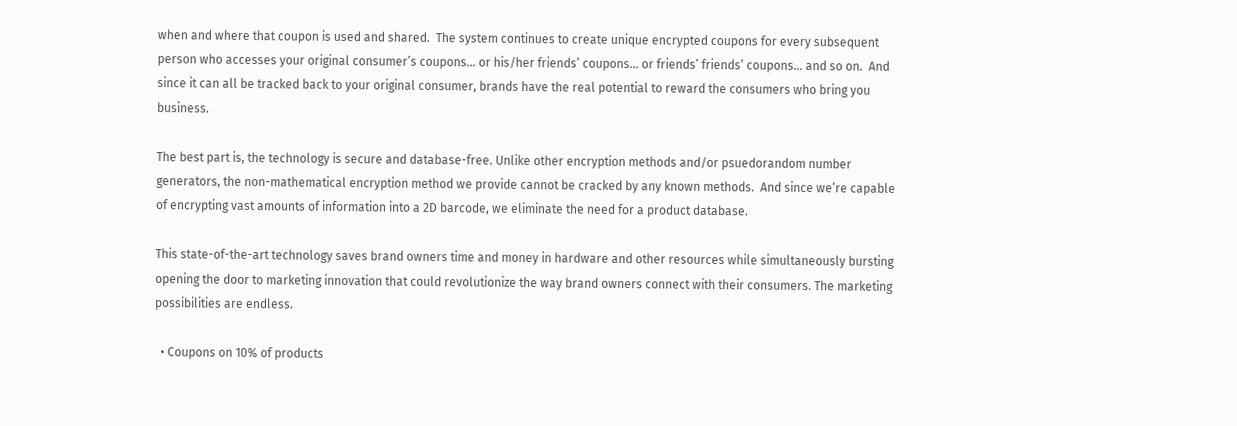when and where that coupon is used and shared.  The system continues to create unique encrypted coupons for every subsequent person who accesses your original consumer’s coupons… or his/her friends’ coupons… or friends’ friends’ coupons… and so on.  And since it can all be tracked back to your original consumer, brands have the real potential to reward the consumers who bring you business.

The best part is, the technology is secure and database-free. Unlike other encryption methods and/or psuedorandom number generators, the non-mathematical encryption method we provide cannot be cracked by any known methods.  And since we’re capable of encrypting vast amounts of information into a 2D barcode, we eliminate the need for a product database.

This state-of-the-art technology saves brand owners time and money in hardware and other resources while simultaneously bursting opening the door to marketing innovation that could revolutionize the way brand owners connect with their consumers. The marketing possibilities are endless.

  • Coupons on 10% of products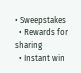• Sweepstakes
  • Rewards for sharing
  • Instant win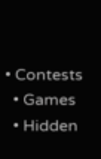• Contests
  • Games
  • Hidden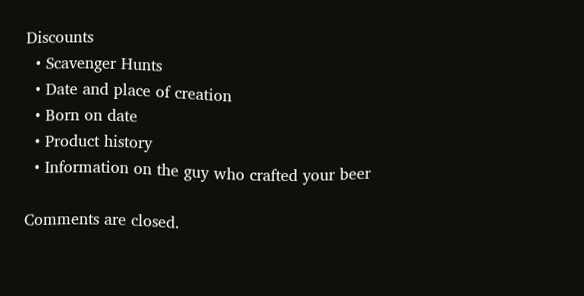Discounts
  • Scavenger Hunts
  • Date and place of creation
  • Born on date
  • Product history
  • Information on the guy who crafted your beer

Comments are closed.